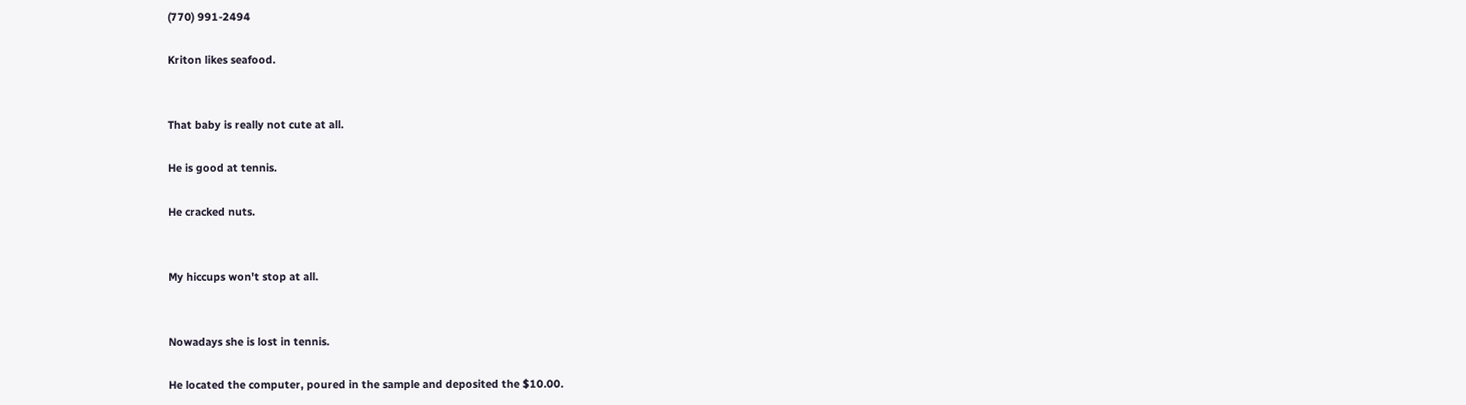(770) 991-2494

Kriton likes seafood.


That baby is really not cute at all.

He is good at tennis.

He cracked nuts.


My hiccups won't stop at all.


Nowadays she is lost in tennis.

He located the computer, poured in the sample and deposited the $10.00.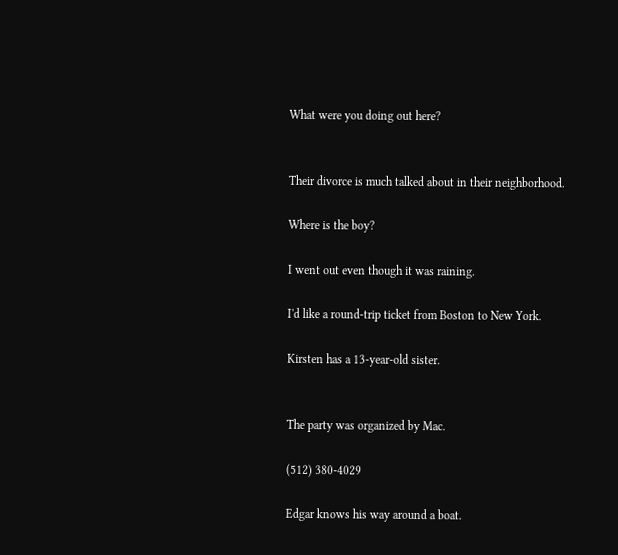What were you doing out here?


Their divorce is much talked about in their neighborhood.

Where is the boy?

I went out even though it was raining.

I'd like a round-trip ticket from Boston to New York.

Kirsten has a 13-year-old sister.


The party was organized by Mac.

(512) 380-4029

Edgar knows his way around a boat.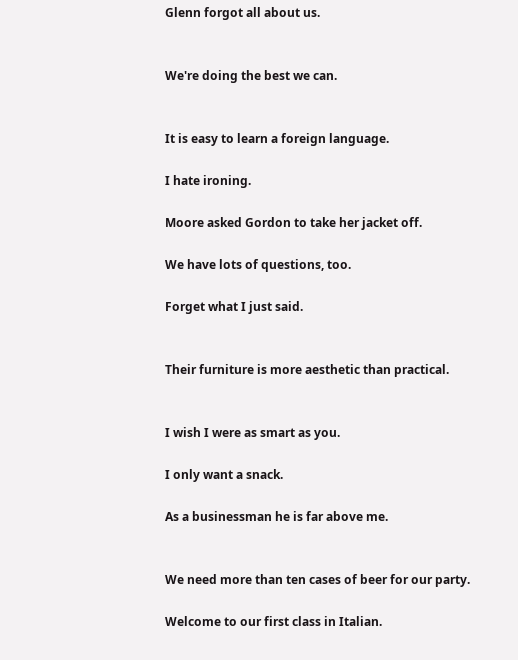Glenn forgot all about us.


We're doing the best we can.


It is easy to learn a foreign language.

I hate ironing.

Moore asked Gordon to take her jacket off.

We have lots of questions, too.

Forget what I just said.


Their furniture is more aesthetic than practical.


I wish I were as smart as you.

I only want a snack.

As a businessman he is far above me.


We need more than ten cases of beer for our party.

Welcome to our first class in Italian.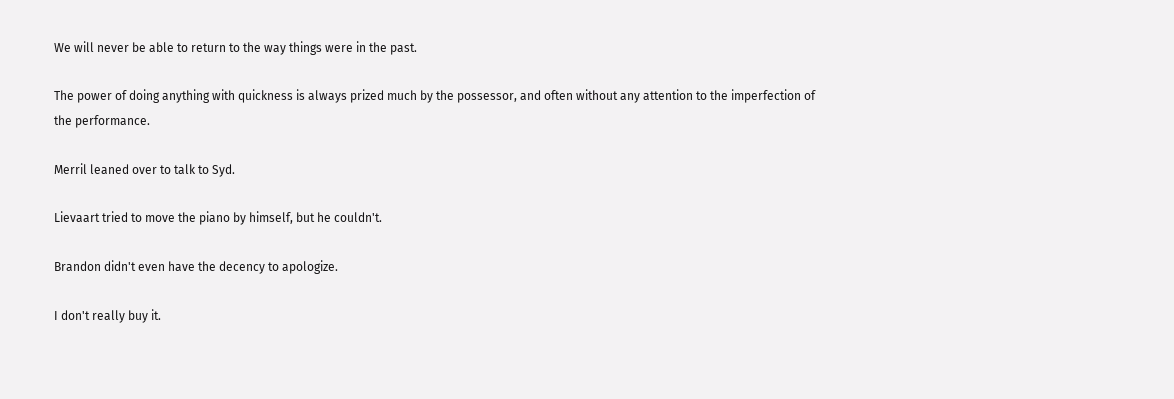We will never be able to return to the way things were in the past.

The power of doing anything with quickness is always prized much by the possessor, and often without any attention to the imperfection of the performance.

Merril leaned over to talk to Syd.

Lievaart tried to move the piano by himself, but he couldn't.

Brandon didn't even have the decency to apologize.

I don't really buy it.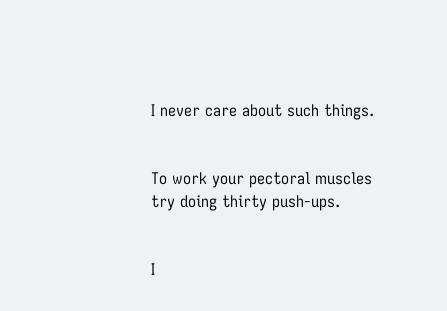I never care about such things.


To work your pectoral muscles try doing thirty push-ups.


I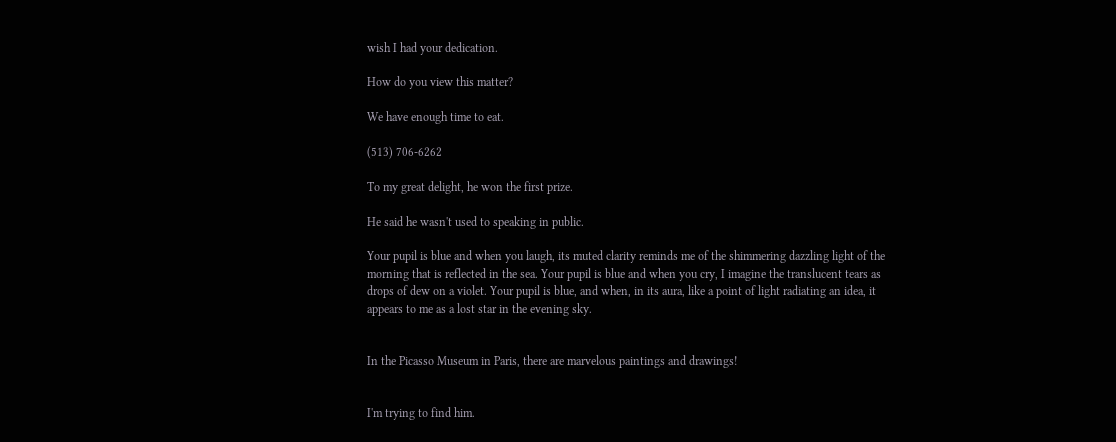wish I had your dedication.

How do you view this matter?

We have enough time to eat.

(513) 706-6262

To my great delight, he won the first prize.

He said he wasn't used to speaking in public.

Your pupil is blue and when you laugh, its muted clarity reminds me of the shimmering dazzling light of the morning that is reflected in the sea. Your pupil is blue and when you cry, I imagine the translucent tears as drops of dew on a violet. Your pupil is blue, and when, in its aura, like a point of light radiating an idea, it appears to me as a lost star in the evening sky.


In the Picasso Museum in Paris, there are marvelous paintings and drawings!


I'm trying to find him.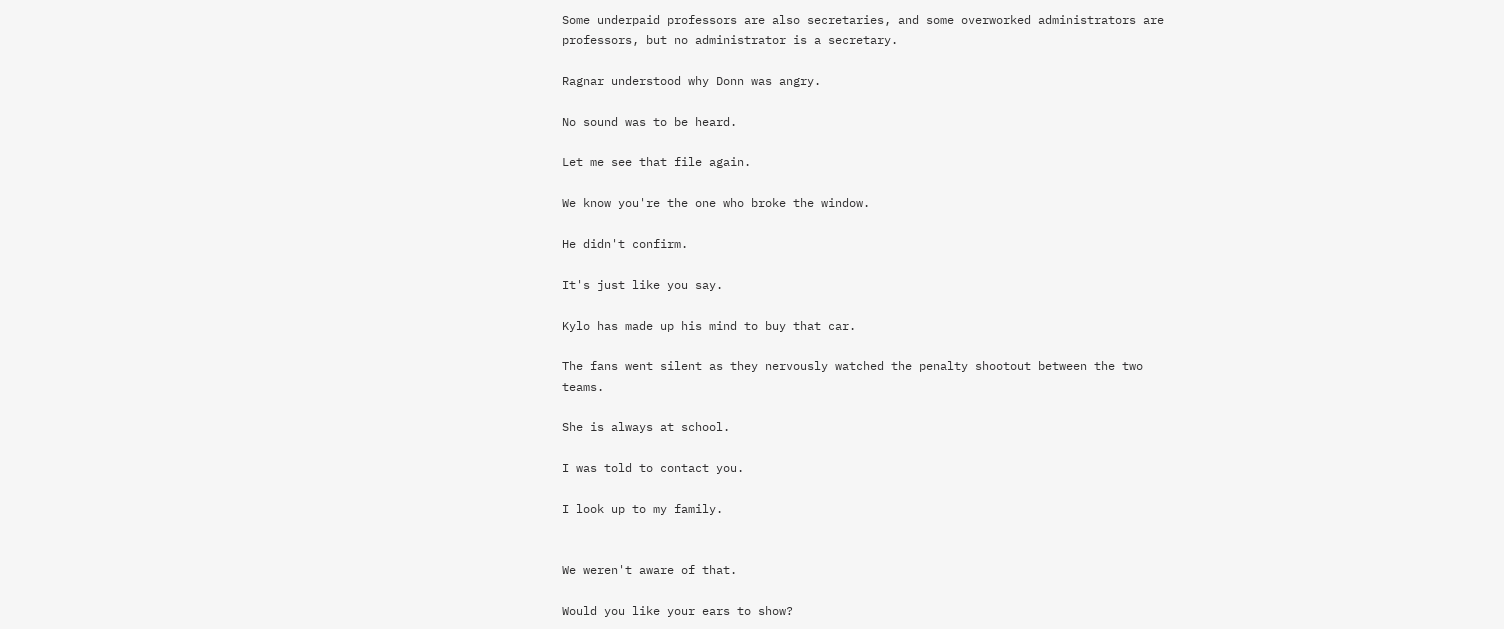Some underpaid professors are also secretaries, and some overworked administrators are professors, but no administrator is a secretary.

Ragnar understood why Donn was angry.

No sound was to be heard.

Let me see that file again.

We know you're the one who broke the window.

He didn't confirm.

It's just like you say.

Kylo has made up his mind to buy that car.

The fans went silent as they nervously watched the penalty shootout between the two teams.

She is always at school.

I was told to contact you.

I look up to my family.


We weren't aware of that.

Would you like your ears to show?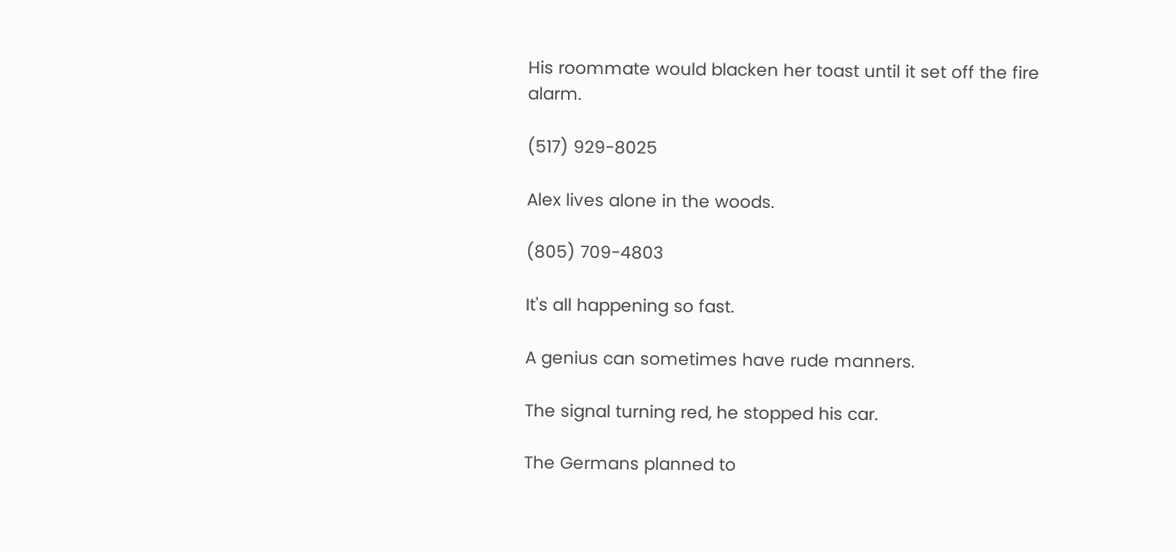His roommate would blacken her toast until it set off the fire alarm.

(517) 929-8025

Alex lives alone in the woods.

(805) 709-4803

It's all happening so fast.

A genius can sometimes have rude manners.

The signal turning red, he stopped his car.

The Germans planned to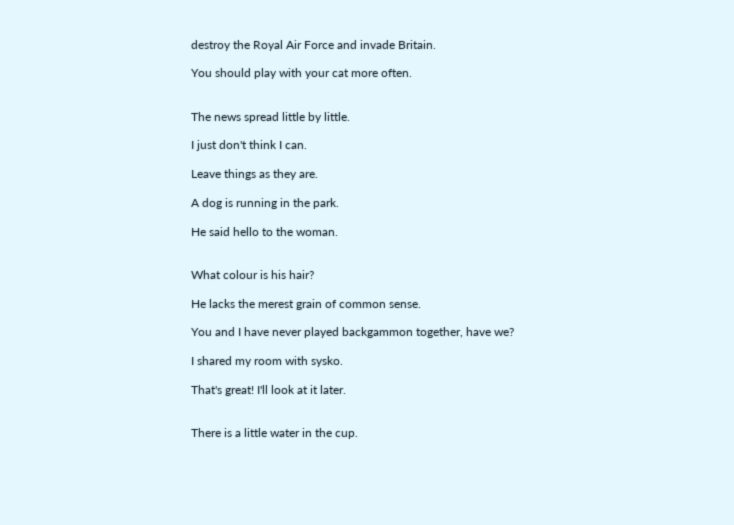destroy the Royal Air Force and invade Britain.

You should play with your cat more often.


The news spread little by little.

I just don't think I can.

Leave things as they are.

A dog is running in the park.

He said hello to the woman.


What colour is his hair?

He lacks the merest grain of common sense.

You and I have never played backgammon together, have we?

I shared my room with sysko.

That's great! I'll look at it later.


There is a little water in the cup.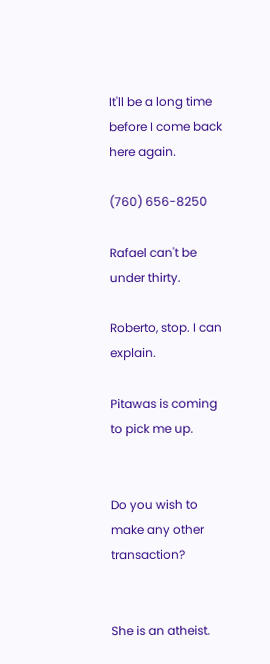It'll be a long time before I come back here again.

(760) 656-8250

Rafael can't be under thirty.

Roberto, stop. I can explain.

Pitawas is coming to pick me up.


Do you wish to make any other transaction?


She is an atheist.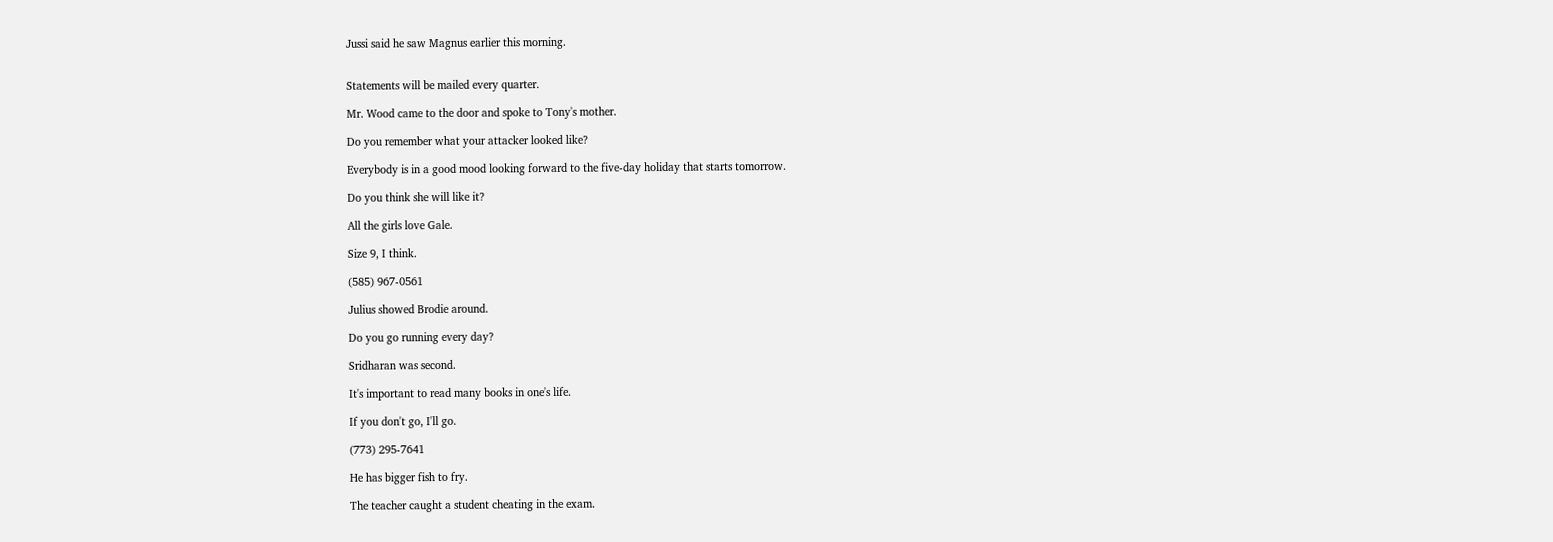Jussi said he saw Magnus earlier this morning.


Statements will be mailed every quarter.

Mr. Wood came to the door and spoke to Tony's mother.

Do you remember what your attacker looked like?

Everybody is in a good mood looking forward to the five-day holiday that starts tomorrow.

Do you think she will like it?

All the girls love Gale.

Size 9, I think.

(585) 967-0561

Julius showed Brodie around.

Do you go running every day?

Sridharan was second.

It's important to read many books in one's life.

If you don't go, I'll go.

(773) 295-7641

He has bigger fish to fry.

The teacher caught a student cheating in the exam.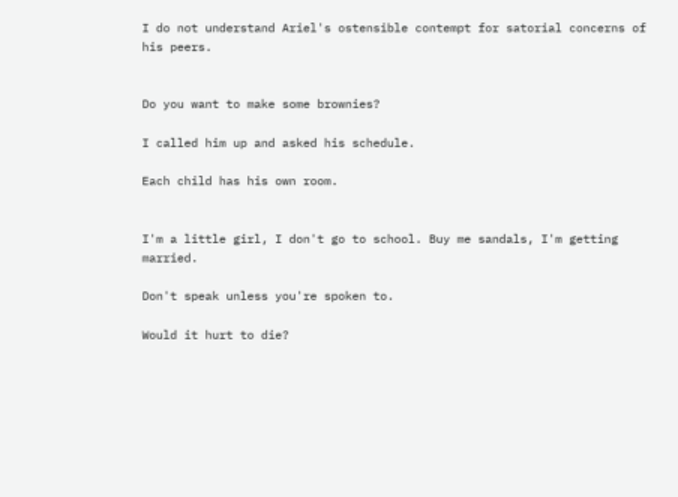I do not understand Ariel's ostensible contempt for satorial concerns of his peers.


Do you want to make some brownies?

I called him up and asked his schedule.

Each child has his own room.


I'm a little girl, I don't go to school. Buy me sandals, I'm getting married.

Don't speak unless you're spoken to.

Would it hurt to die?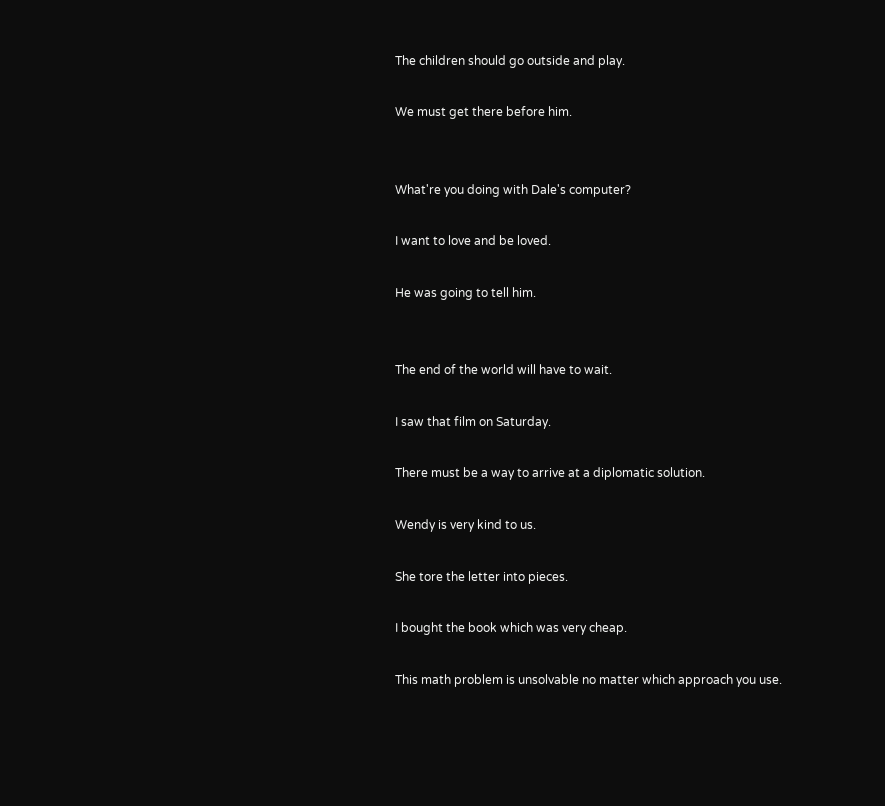The children should go outside and play.

We must get there before him.


What're you doing with Dale's computer?

I want to love and be loved.

He was going to tell him.


The end of the world will have to wait.

I saw that film on Saturday.

There must be a way to arrive at a diplomatic solution.

Wendy is very kind to us.

She tore the letter into pieces.

I bought the book which was very cheap.

This math problem is unsolvable no matter which approach you use.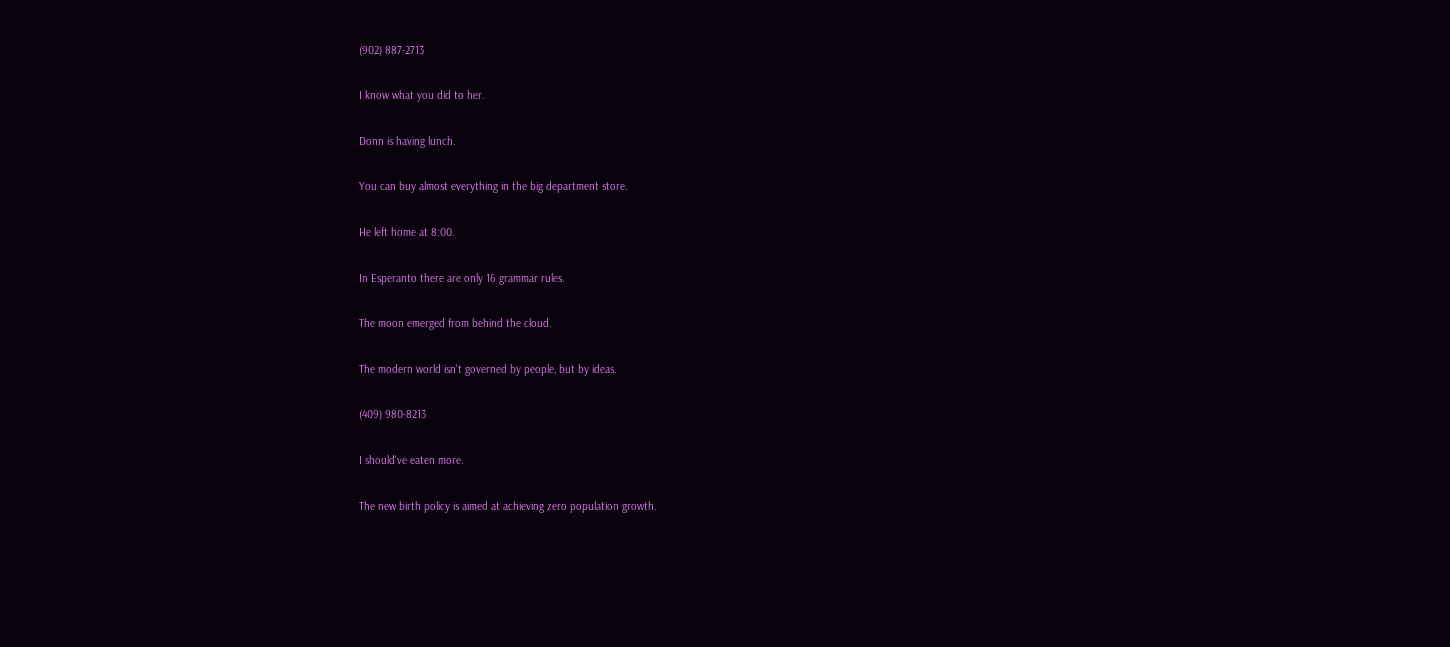(902) 887-2713

I know what you did to her.

Donn is having lunch.

You can buy almost everything in the big department store.

He left home at 8:00.

In Esperanto there are only 16 grammar rules.

The moon emerged from behind the cloud.

The modern world isn't governed by people, but by ideas.

(409) 980-8213

I should've eaten more.

The new birth policy is aimed at achieving zero population growth.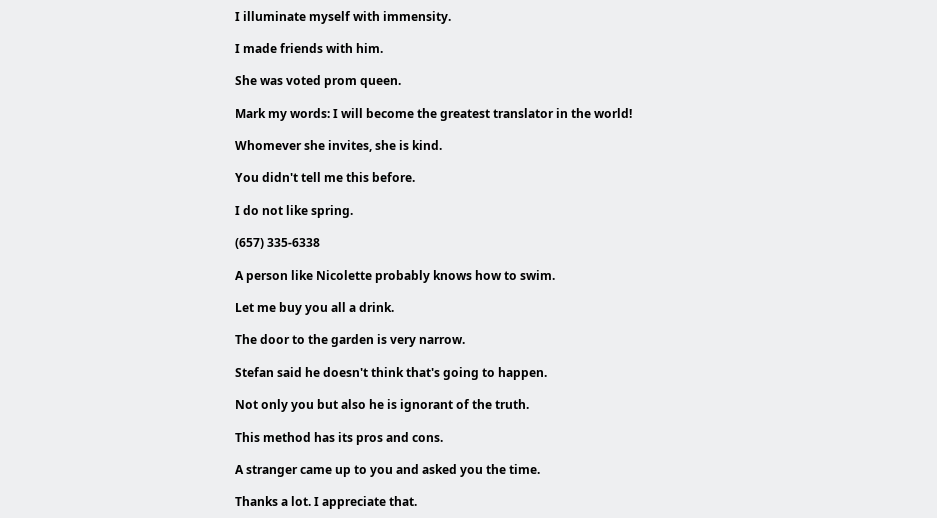I illuminate myself with immensity.

I made friends with him.

She was voted prom queen.

Mark my words: I will become the greatest translator in the world!

Whomever she invites, she is kind.

You didn't tell me this before.

I do not like spring.

(657) 335-6338

A person like Nicolette probably knows how to swim.

Let me buy you all a drink.

The door to the garden is very narrow.

Stefan said he doesn't think that's going to happen.

Not only you but also he is ignorant of the truth.

This method has its pros and cons.

A stranger came up to you and asked you the time.

Thanks a lot. I appreciate that.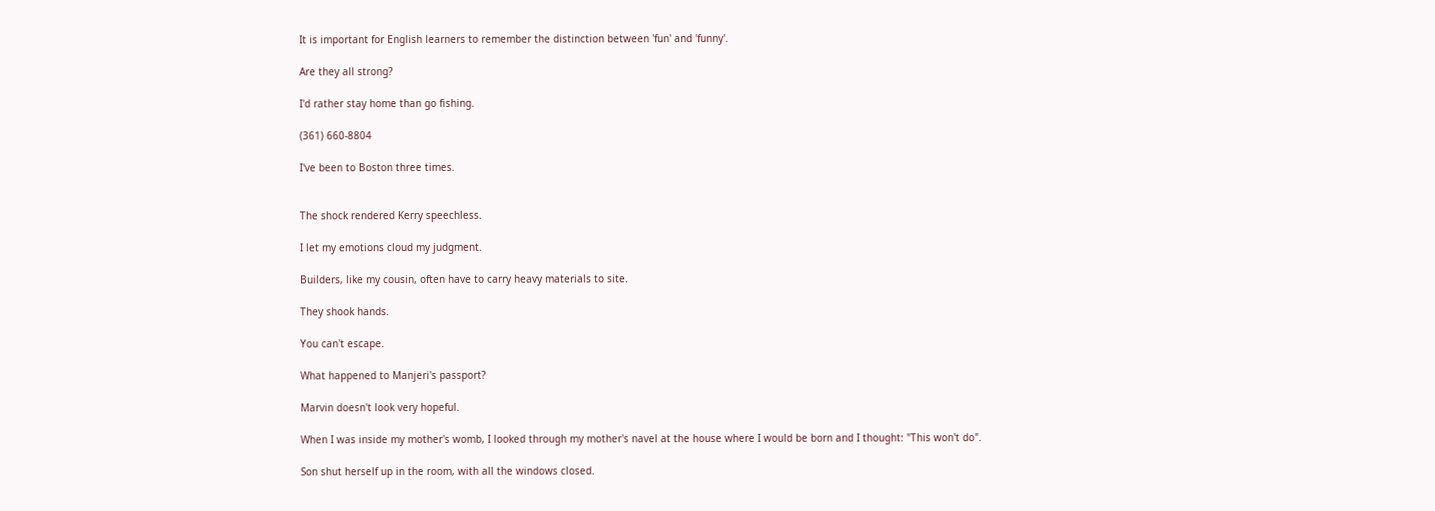It is important for English learners to remember the distinction between 'fun' and 'funny'.

Are they all strong?

I'd rather stay home than go fishing.

(361) 660-8804

I've been to Boston three times.


The shock rendered Kerry speechless.

I let my emotions cloud my judgment.

Builders, like my cousin, often have to carry heavy materials to site.

They shook hands.

You can't escape.

What happened to Manjeri's passport?

Marvin doesn't look very hopeful.

When I was inside my mother's womb, I looked through my mother's navel at the house where I would be born and I thought: "This won't do".

Son shut herself up in the room, with all the windows closed.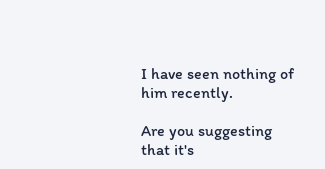I have seen nothing of him recently.

Are you suggesting that it's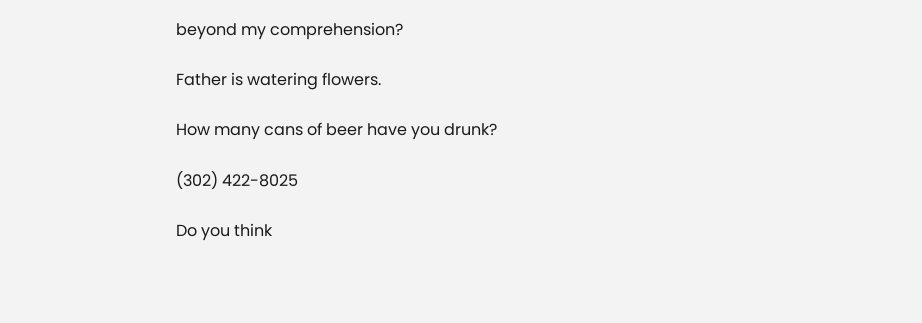beyond my comprehension?

Father is watering flowers.

How many cans of beer have you drunk?

(302) 422-8025

Do you think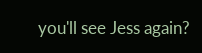you'll see Jess again?